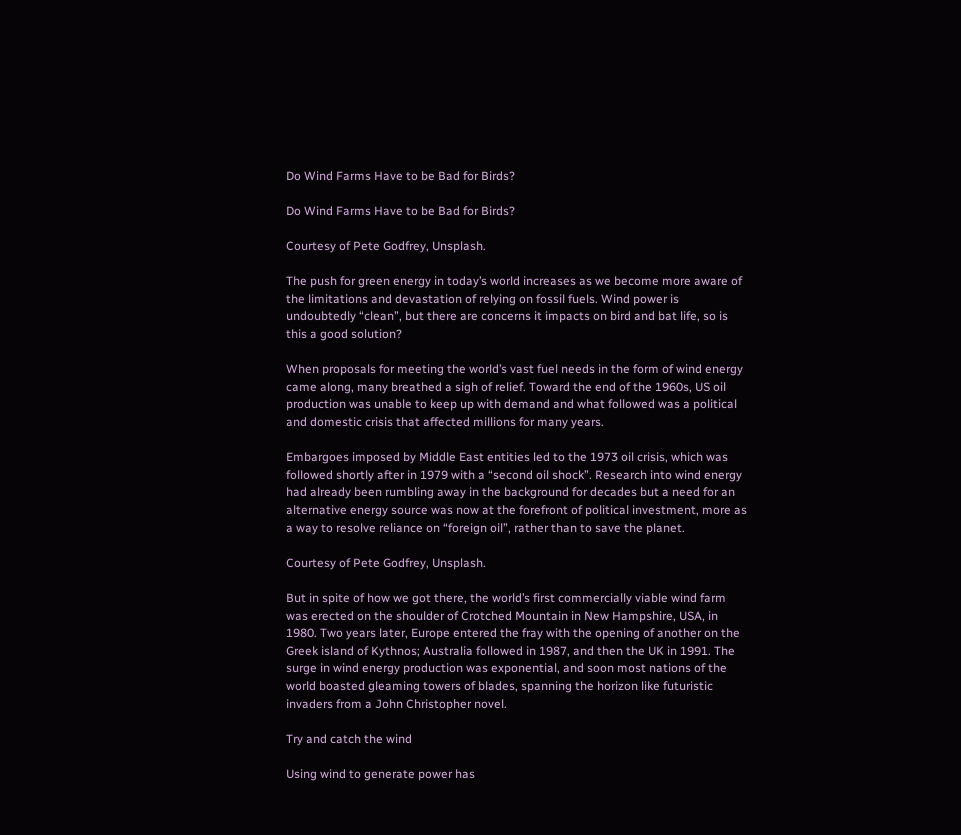Do Wind Farms Have to be Bad for Birds?

Do Wind Farms Have to be Bad for Birds?

Courtesy of Pete Godfrey, Unsplash.

The push for green energy in today’s world increases as we become more aware of the limitations and devastation of relying on fossil fuels. Wind power is undoubtedly “clean”, but there are concerns it impacts on bird and bat life, so is this a good solution?

When proposals for meeting the world’s vast fuel needs in the form of wind energy came along, many breathed a sigh of relief. Toward the end of the 1960s, US oil production was unable to keep up with demand and what followed was a political and domestic crisis that affected millions for many years.

Embargoes imposed by Middle East entities led to the 1973 oil crisis, which was followed shortly after in 1979 with a “second oil shock”. Research into wind energy had already been rumbling away in the background for decades but a need for an alternative energy source was now at the forefront of political investment, more as a way to resolve reliance on “foreign oil”, rather than to save the planet.

Courtesy of Pete Godfrey, Unsplash.

But in spite of how we got there, the world’s first commercially viable wind farm was erected on the shoulder of Crotched Mountain in New Hampshire, USA, in 1980. Two years later, Europe entered the fray with the opening of another on the Greek island of Kythnos; Australia followed in 1987, and then the UK in 1991. The surge in wind energy production was exponential, and soon most nations of the world boasted gleaming towers of blades, spanning the horizon like futuristic invaders from a John Christopher novel.

Try and catch the wind

Using wind to generate power has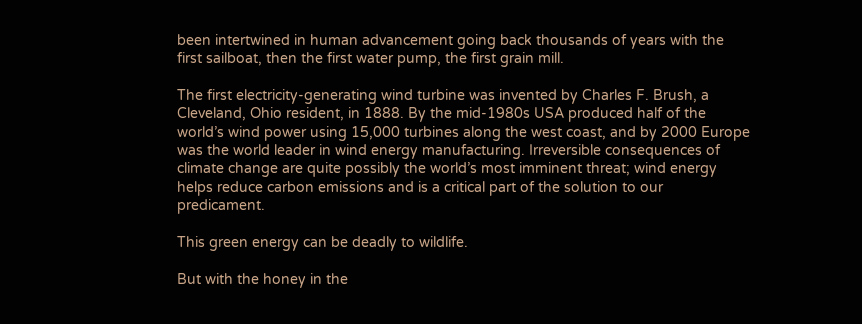been intertwined in human advancement going back thousands of years with the first sailboat, then the first water pump, the first grain mill.

The first electricity-generating wind turbine was invented by Charles F. Brush, a Cleveland, Ohio resident, in 1888. By the mid-1980s USA produced half of the world’s wind power using 15,000 turbines along the west coast, and by 2000 Europe was the world leader in wind energy manufacturing. Irreversible consequences of climate change are quite possibly the world’s most imminent threat; wind energy helps reduce carbon emissions and is a critical part of the solution to our predicament.

This green energy can be deadly to wildlife.

But with the honey in the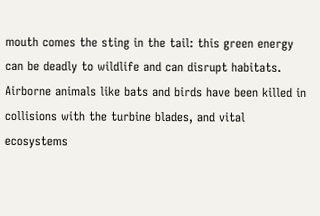mouth comes the sting in the tail: this green energy can be deadly to wildlife and can disrupt habitats. Airborne animals like bats and birds have been killed in collisions with the turbine blades, and vital ecosystems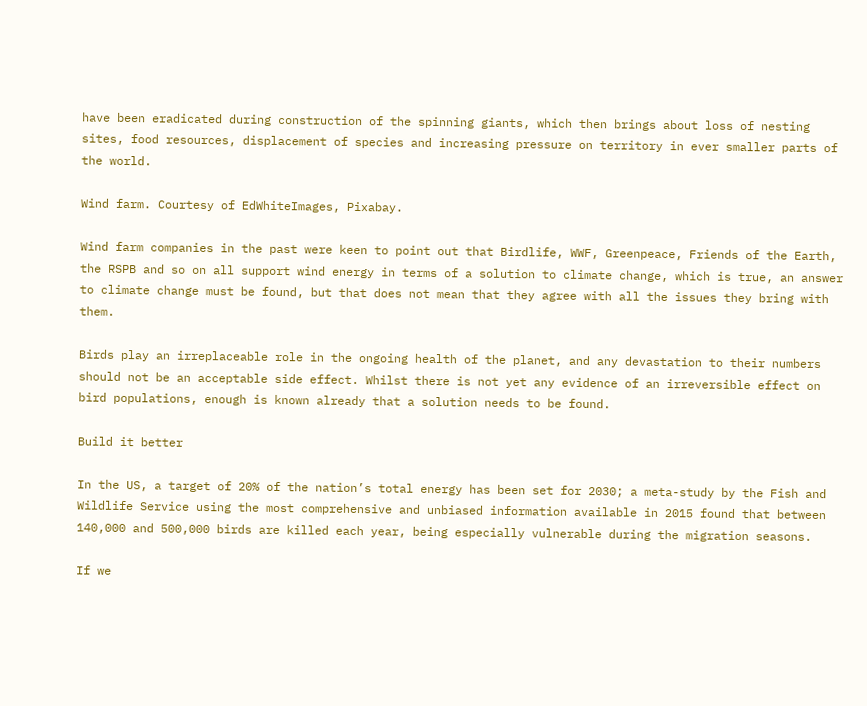have been eradicated during construction of the spinning giants, which then brings about loss of nesting sites, food resources, displacement of species and increasing pressure on territory in ever smaller parts of the world.

Wind farm. Courtesy of EdWhiteImages, Pixabay.

Wind farm companies in the past were keen to point out that Birdlife, WWF, Greenpeace, Friends of the Earth, the RSPB and so on all support wind energy in terms of a solution to climate change, which is true, an answer to climate change must be found, but that does not mean that they agree with all the issues they bring with them.

Birds play an irreplaceable role in the ongoing health of the planet, and any devastation to their numbers should not be an acceptable side effect. Whilst there is not yet any evidence of an irreversible effect on bird populations, enough is known already that a solution needs to be found.

Build it better

In the US, a target of 20% of the nation’s total energy has been set for 2030; a meta-study by the Fish and Wildlife Service using the most comprehensive and unbiased information available in 2015 found that between 140,000 and 500,000 birds are killed each year, being especially vulnerable during the migration seasons.

If we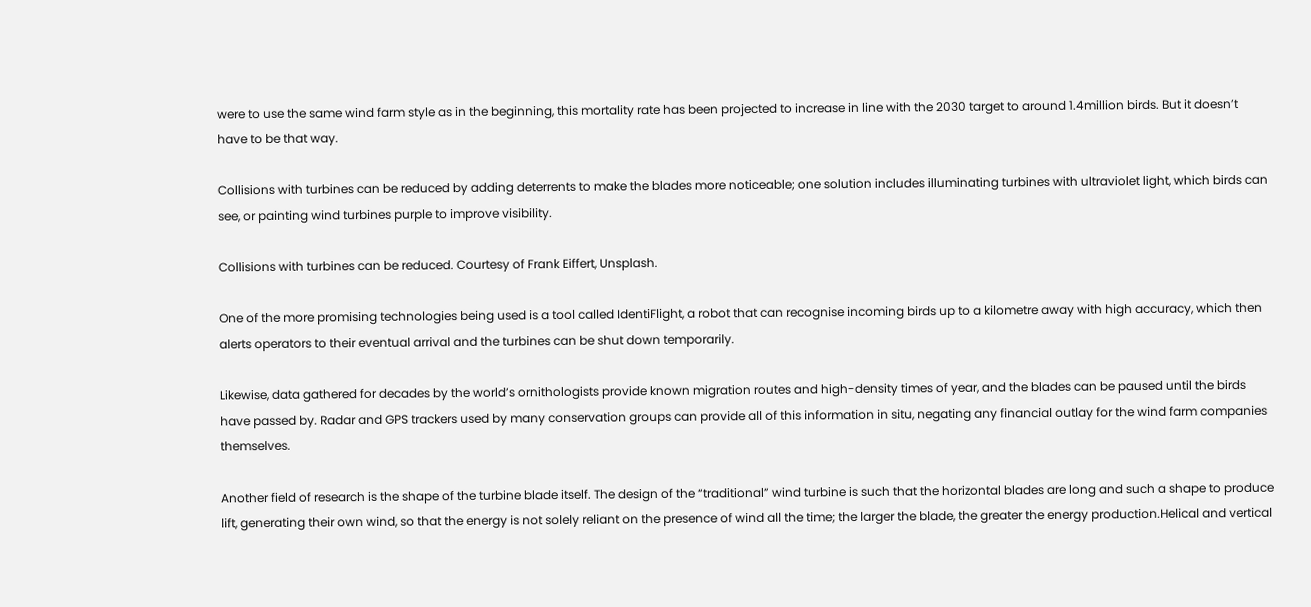were to use the same wind farm style as in the beginning, this mortality rate has been projected to increase in line with the 2030 target to around 1.4million birds. But it doesn’t have to be that way.

Collisions with turbines can be reduced by adding deterrents to make the blades more noticeable; one solution includes illuminating turbines with ultraviolet light, which birds can see, or painting wind turbines purple to improve visibility.

Collisions with turbines can be reduced. Courtesy of Frank Eiffert, Unsplash.

One of the more promising technologies being used is a tool called IdentiFlight, a robot that can recognise incoming birds up to a kilometre away with high accuracy, which then alerts operators to their eventual arrival and the turbines can be shut down temporarily.

Likewise, data gathered for decades by the world’s ornithologists provide known migration routes and high-density times of year, and the blades can be paused until the birds have passed by. Radar and GPS trackers used by many conservation groups can provide all of this information in situ, negating any financial outlay for the wind farm companies themselves.

Another field of research is the shape of the turbine blade itself. The design of the “traditional” wind turbine is such that the horizontal blades are long and such a shape to produce lift, generating their own wind, so that the energy is not solely reliant on the presence of wind all the time; the larger the blade, the greater the energy production.Helical and vertical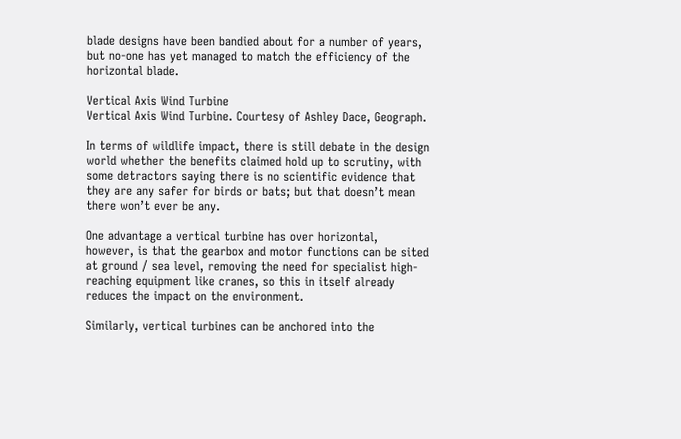blade designs have been bandied about for a number of years, but no-one has yet managed to match the efficiency of the horizontal blade.

Vertical Axis Wind Turbine
Vertical Axis Wind Turbine. Courtesy of Ashley Dace, Geograph.

In terms of wildlife impact, there is still debate in the design world whether the benefits claimed hold up to scrutiny, with some detractors saying there is no scientific evidence that they are any safer for birds or bats; but that doesn’t mean there won’t ever be any.

One advantage a vertical turbine has over horizontal, however, is that the gearbox and motor functions can be sited at ground / sea level, removing the need for specialist high-reaching equipment like cranes, so this in itself already reduces the impact on the environment.

Similarly, vertical turbines can be anchored into the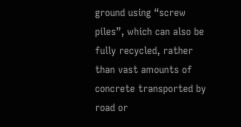ground using “screw piles”, which can also be fully recycled, rather than vast amounts of concrete transported by road or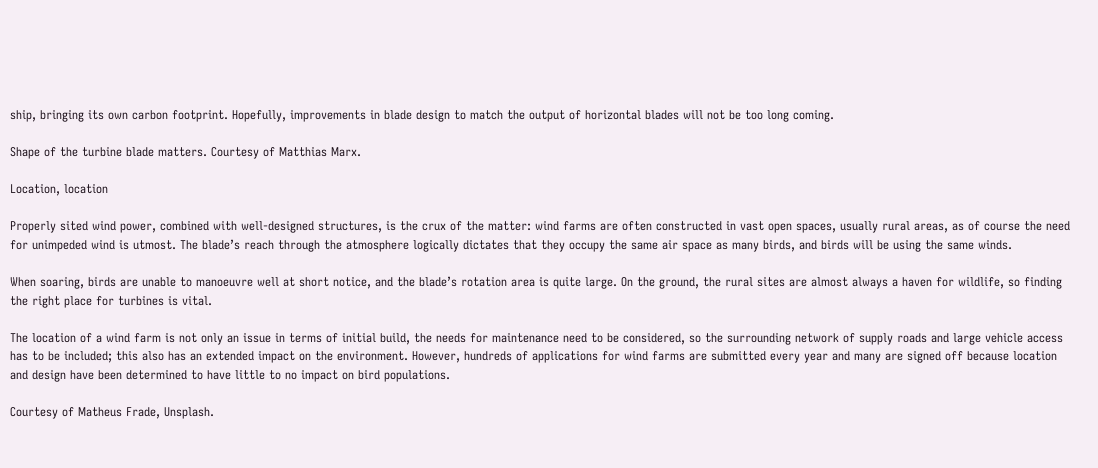ship, bringing its own carbon footprint. Hopefully, improvements in blade design to match the output of horizontal blades will not be too long coming.

Shape of the turbine blade matters. Courtesy of Matthias Marx.

Location, location

Properly sited wind power, combined with well-designed structures, is the crux of the matter: wind farms are often constructed in vast open spaces, usually rural areas, as of course the need for unimpeded wind is utmost. The blade’s reach through the atmosphere logically dictates that they occupy the same air space as many birds, and birds will be using the same winds.

When soaring, birds are unable to manoeuvre well at short notice, and the blade’s rotation area is quite large. On the ground, the rural sites are almost always a haven for wildlife, so finding the right place for turbines is vital.

The location of a wind farm is not only an issue in terms of initial build, the needs for maintenance need to be considered, so the surrounding network of supply roads and large vehicle access has to be included; this also has an extended impact on the environment. However, hundreds of applications for wind farms are submitted every year and many are signed off because location and design have been determined to have little to no impact on bird populations.

Courtesy of Matheus Frade, Unsplash.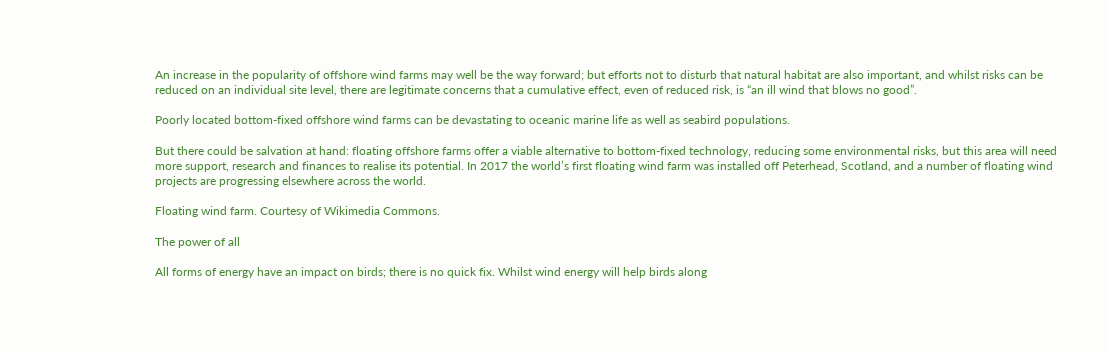An increase in the popularity of offshore wind farms may well be the way forward; but efforts not to disturb that natural habitat are also important, and whilst risks can be reduced on an individual site level, there are legitimate concerns that a cumulative effect, even of reduced risk, is “an ill wind that blows no good”.

Poorly located bottom-fixed offshore wind farms can be devastating to oceanic marine life as well as seabird populations.

But there could be salvation at hand: floating offshore farms offer a viable alternative to bottom-fixed technology, reducing some environmental risks, but this area will need more support, research and finances to realise its potential. In 2017 the world’s first floating wind farm was installed off Peterhead, Scotland, and a number of floating wind projects are progressing elsewhere across the world.

Floating wind farm. Courtesy of Wikimedia Commons.

The power of all

All forms of energy have an impact on birds; there is no quick fix. Whilst wind energy will help birds along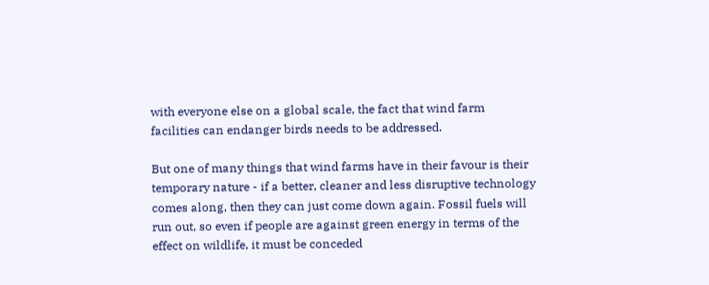with everyone else on a global scale, the fact that wind farm facilities can endanger birds needs to be addressed.

But one of many things that wind farms have in their favour is their temporary nature - if a better, cleaner and less disruptive technology comes along, then they can just come down again. Fossil fuels will run out, so even if people are against green energy in terms of the effect on wildlife, it must be conceded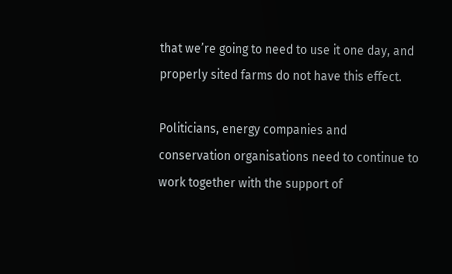that we’re going to need to use it one day, and properly sited farms do not have this effect.

Politicians, energy companies and conservation organisations need to continue to work together with the support of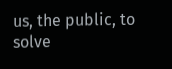us, the public, to solve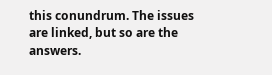this conundrum. The issues are linked, but so are the answers.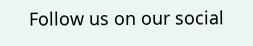Follow us on our social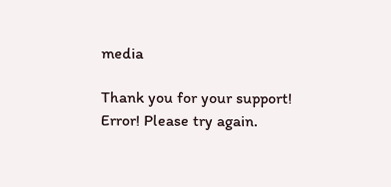media

Thank you for your support!
Error! Please try again.